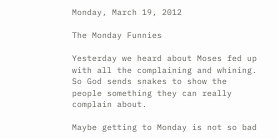Monday, March 19, 2012

The Monday Funnies

Yesterday we heard about Moses fed up with all the complaining and whining. So God sends snakes to show the people something they can really complain about.

Maybe getting to Monday is not so bad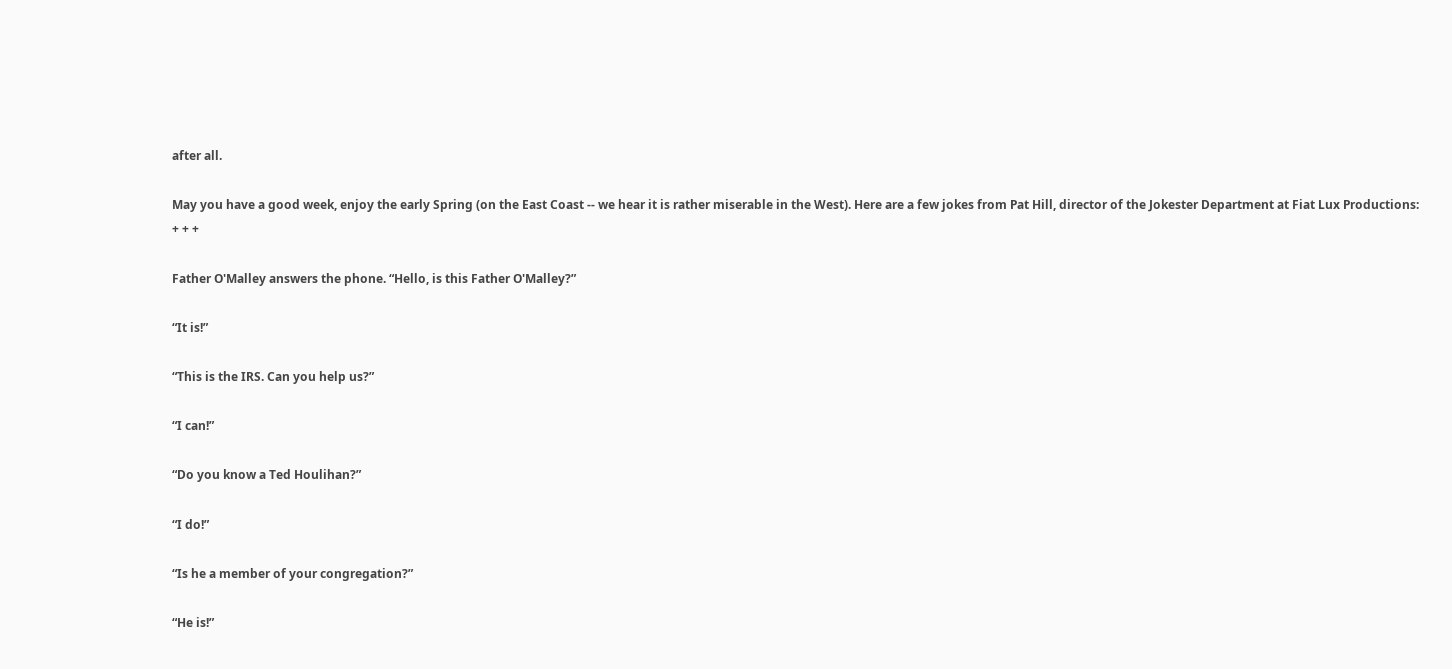after all.

May you have a good week, enjoy the early Spring (on the East Coast -- we hear it is rather miserable in the West). Here are a few jokes from Pat Hill, director of the Jokester Department at Fiat Lux Productions:
+ + +

Father O'Malley answers the phone. “Hello, is this Father O'Malley?”

“It is!”

“This is the IRS. Can you help us?”

“I can!”

“Do you know a Ted Houlihan?”

“I do!”

“Is he a member of your congregation?”

“He is!”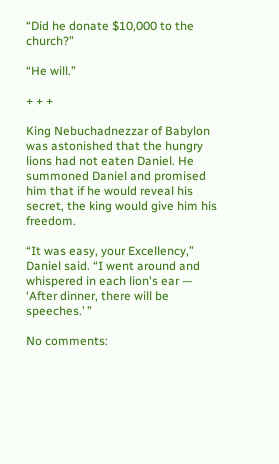“Did he donate $10,000 to the church?”

“He will.”

+ + +

King Nebuchadnezzar of Babylon was astonished that the hungry lions had not eaten Daniel. He summoned Daniel and promised him that if he would reveal his secret, the king would give him his freedom.

“It was easy, your Excellency,” Daniel said. “I went around and whispered in each lion's ear — ‘After dinner, there will be speeches.’ ”

No comments: